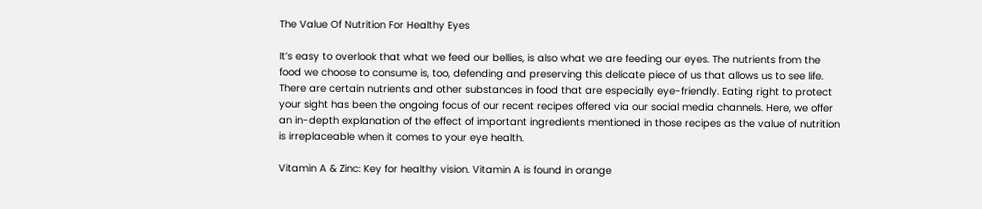The Value Of Nutrition For Healthy Eyes

It’s easy to overlook that what we feed our bellies, is also what we are feeding our eyes. The nutrients from the food we choose to consume is, too, defending and preserving this delicate piece of us that allows us to see life. There are certain nutrients and other substances in food that are especially eye-friendly. Eating right to protect your sight has been the ongoing focus of our recent recipes offered via our social media channels. Here, we offer an in-depth explanation of the effect of important ingredients mentioned in those recipes as the value of nutrition is irreplaceable when it comes to your eye health.

Vitamin A & Zinc: Key for healthy vision. Vitamin A is found in orange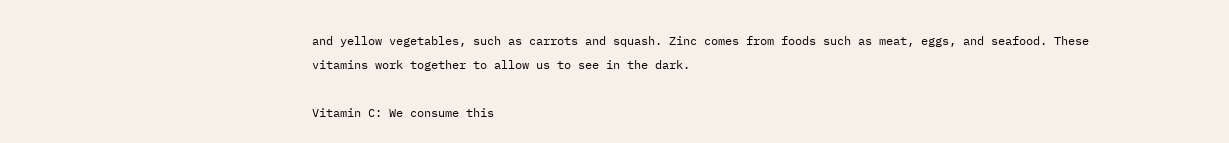and yellow vegetables, such as carrots and squash. Zinc comes from foods such as meat, eggs, and seafood. These vitamins work together to allow us to see in the dark.

Vitamin C: We consume this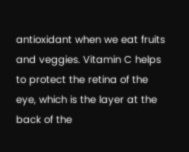antioxidant when we eat fruits and veggies. Vitamin C helps to protect the retina of the eye, which is the layer at the back of the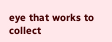eye that works to collect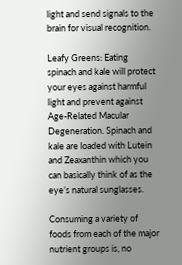light and send signals to the brain for visual recognition.

Leafy Greens: Eating spinach and kale will protect your eyes against harmful light and prevent against Age-Related Macular Degeneration. Spinach and kale are loaded with Lutein and Zeaxanthin which you can basically think of as the eye’s natural sunglasses.

Consuming a variety of foods from each of the major nutrient groups is, no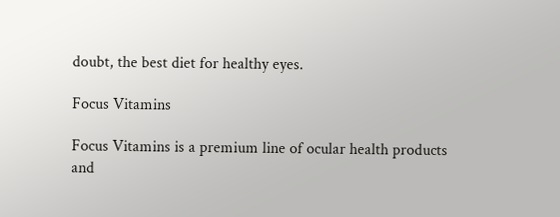doubt, the best diet for healthy eyes.

Focus Vitamins

Focus Vitamins is a premium line of ocular health products and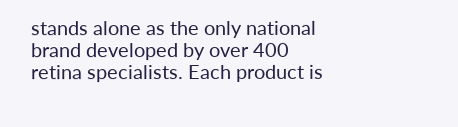stands alone as the only national brand developed by over 400 retina specialists. Each product is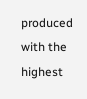produced with the highest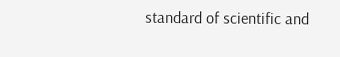standard of scientific and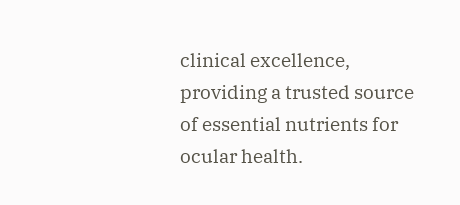clinical excellence, providing a trusted source of essential nutrients for ocular health.